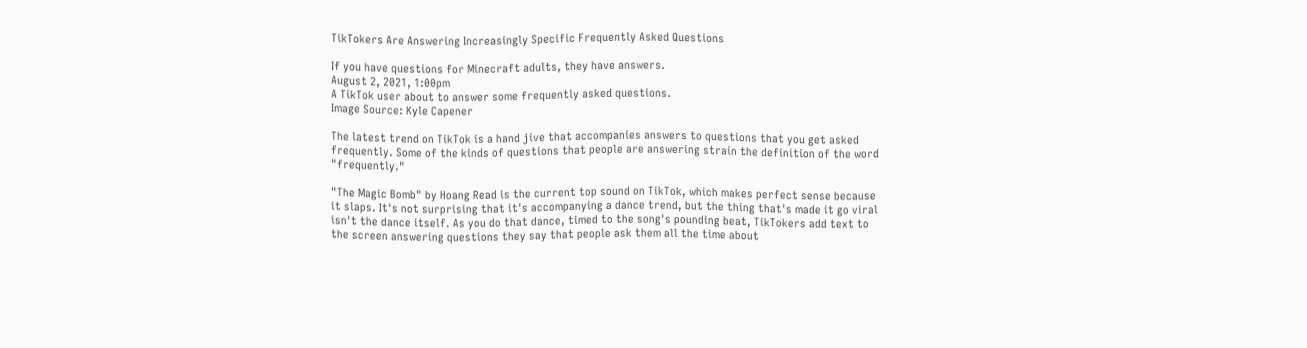TikTokers Are Answering Increasingly Specific Frequently Asked Questions

If you have questions for Minecraft adults, they have answers.
August 2, 2021, 1:00pm
A TikTok user about to answer some frequently asked questions.
Image Source: Kyle Capener

The latest trend on TikTok is a hand jive that accompanies answers to questions that you get asked frequently. Some of the kinds of questions that people are answering strain the definition of the word "frequently."

"The Magic Bomb" by Hoang Read is the current top sound on TikTok, which makes perfect sense because it slaps. It's not surprising that it's accompanying a dance trend, but the thing that's made it go viral isn't the dance itself. As you do that dance, timed to the song's pounding beat, TikTokers add text to the screen answering questions they say that people ask them all the time about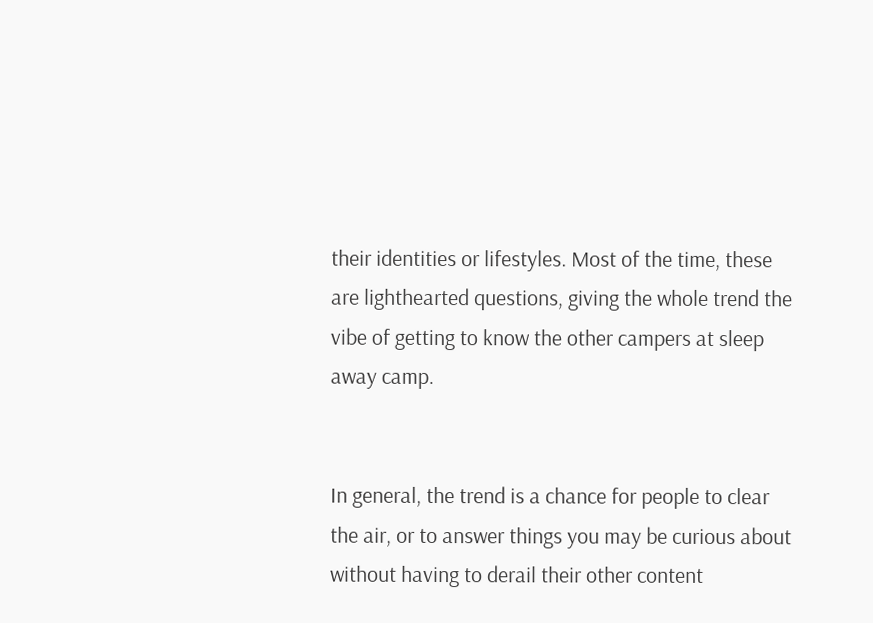their identities or lifestyles. Most of the time, these are lighthearted questions, giving the whole trend the vibe of getting to know the other campers at sleep away camp.


In general, the trend is a chance for people to clear the air, or to answer things you may be curious about without having to derail their other content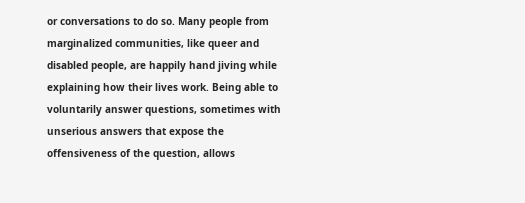or conversations to do so. Many people from marginalized communities, like queer and disabled people, are happily hand jiving while explaining how their lives work. Being able to voluntarily answer questions, sometimes with unserious answers that expose the offensiveness of the question, allows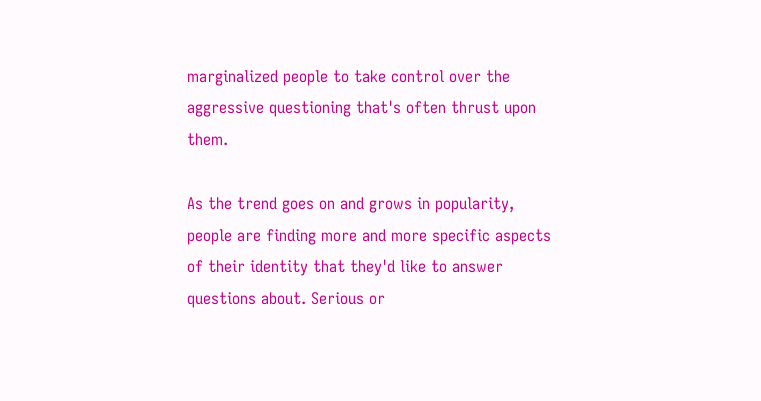marginalized people to take control over the aggressive questioning that's often thrust upon them.

As the trend goes on and grows in popularity, people are finding more and more specific aspects of their identity that they'd like to answer questions about. Serious or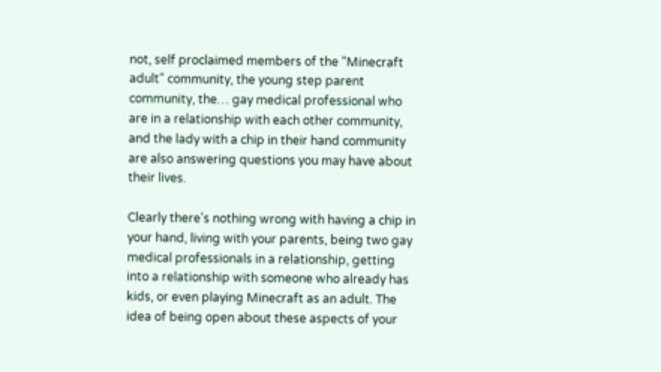not, self proclaimed members of the "Minecraft adult" community, the young step parent community, the… gay medical professional who are in a relationship with each other community, and the lady with a chip in their hand community are also answering questions you may have about their lives.

Clearly there's nothing wrong with having a chip in your hand, living with your parents, being two gay medical professionals in a relationship, getting into a relationship with someone who already has kids, or even playing Minecraft as an adult. The idea of being open about these aspects of your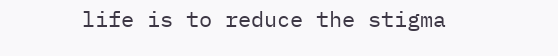life is to reduce the stigma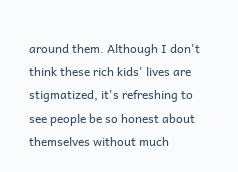around them. Although I don't think these rich kids' lives are stigmatized, it's refreshing to see people be so honest about themselves without much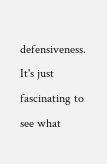defensiveness. It's just fascinating to see what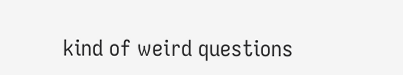kind of weird questions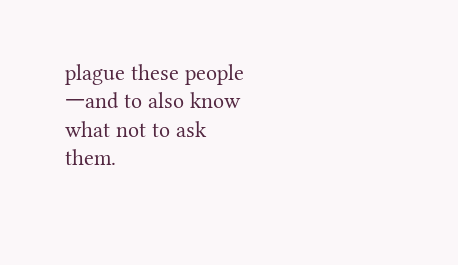plague these peopleㅡand to also know what not to ask them.